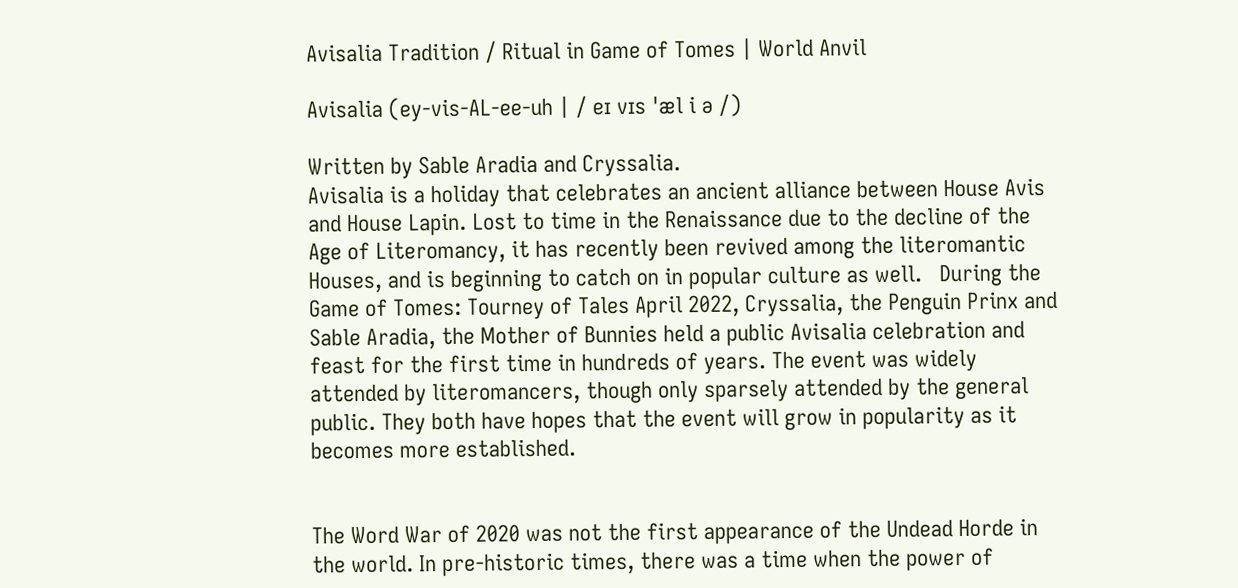Avisalia Tradition / Ritual in Game of Tomes | World Anvil

Avisalia (ey-vis-AL-ee-uh | / eɪ vɪs ˈæl i ə /)

Written by Sable Aradia and Cryssalia.
Avisalia is a holiday that celebrates an ancient alliance between House Avis and House Lapin. Lost to time in the Renaissance due to the decline of the Age of Literomancy, it has recently been revived among the literomantic Houses, and is beginning to catch on in popular culture as well.   During the Game of Tomes: Tourney of Tales April 2022, Cryssalia, the Penguin Prinx and Sable Aradia, the Mother of Bunnies held a public Avisalia celebration and feast for the first time in hundreds of years. The event was widely attended by literomancers, though only sparsely attended by the general public. They both have hopes that the event will grow in popularity as it becomes more established.


The Word War of 2020 was not the first appearance of the Undead Horde in the world. In pre-historic times, there was a time when the power of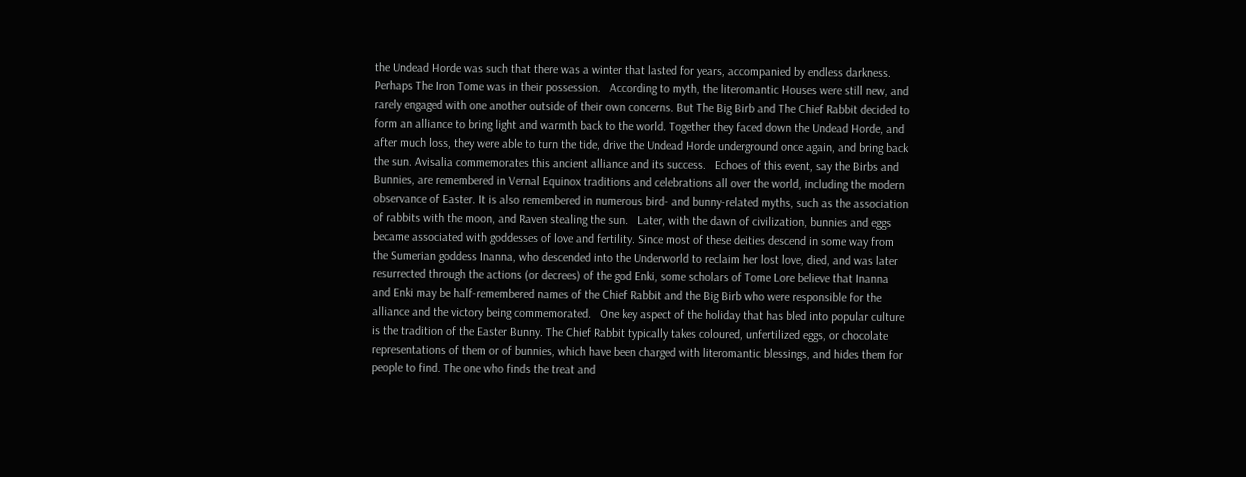the Undead Horde was such that there was a winter that lasted for years, accompanied by endless darkness. Perhaps The Iron Tome was in their possession.   According to myth, the literomantic Houses were still new, and rarely engaged with one another outside of their own concerns. But The Big Birb and The Chief Rabbit decided to form an alliance to bring light and warmth back to the world. Together they faced down the Undead Horde, and after much loss, they were able to turn the tide, drive the Undead Horde underground once again, and bring back the sun. Avisalia commemorates this ancient alliance and its success.   Echoes of this event, say the Birbs and Bunnies, are remembered in Vernal Equinox traditions and celebrations all over the world, including the modern observance of Easter. It is also remembered in numerous bird- and bunny-related myths, such as the association of rabbits with the moon, and Raven stealing the sun.   Later, with the dawn of civilization, bunnies and eggs became associated with goddesses of love and fertility. Since most of these deities descend in some way from the Sumerian goddess Inanna, who descended into the Underworld to reclaim her lost love, died, and was later resurrected through the actions (or decrees) of the god Enki, some scholars of Tome Lore believe that Inanna and Enki may be half-remembered names of the Chief Rabbit and the Big Birb who were responsible for the alliance and the victory being commemorated.   One key aspect of the holiday that has bled into popular culture is the tradition of the Easter Bunny. The Chief Rabbit typically takes coloured, unfertilized eggs, or chocolate representations of them or of bunnies, which have been charged with literomantic blessings, and hides them for people to find. The one who finds the treat and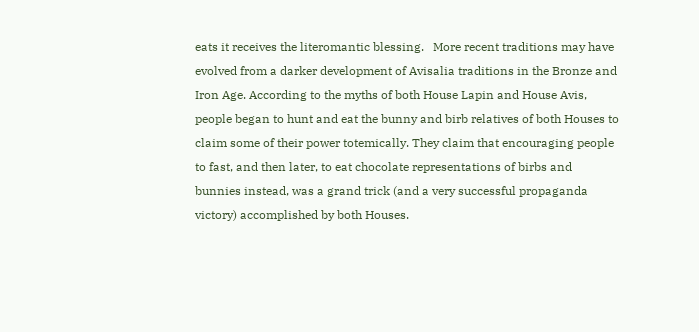eats it receives the literomantic blessing.   More recent traditions may have evolved from a darker development of Avisalia traditions in the Bronze and Iron Age. According to the myths of both House Lapin and House Avis, people began to hunt and eat the bunny and birb relatives of both Houses to claim some of their power totemically. They claim that encouraging people to fast, and then later, to eat chocolate representations of birbs and bunnies instead, was a grand trick (and a very successful propaganda victory) accomplished by both Houses.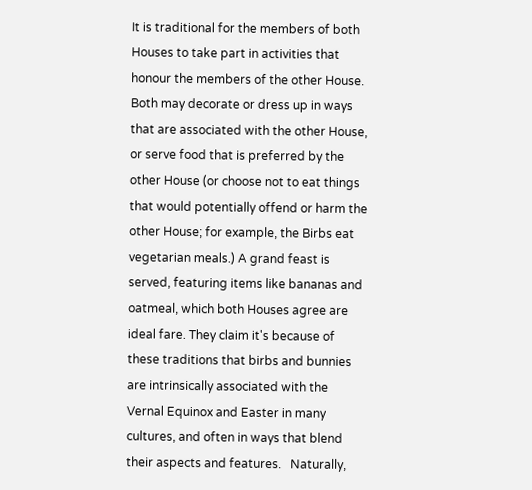It is traditional for the members of both Houses to take part in activities that honour the members of the other House. Both may decorate or dress up in ways that are associated with the other House, or serve food that is preferred by the other House (or choose not to eat things that would potentially offend or harm the other House; for example, the Birbs eat vegetarian meals.) A grand feast is served, featuring items like bananas and oatmeal, which both Houses agree are ideal fare. They claim it's because of these traditions that birbs and bunnies are intrinsically associated with the Vernal Equinox and Easter in many cultures, and often in ways that blend their aspects and features.   Naturally,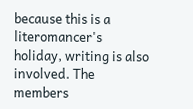because this is a literomancer's holiday, writing is also involved. The members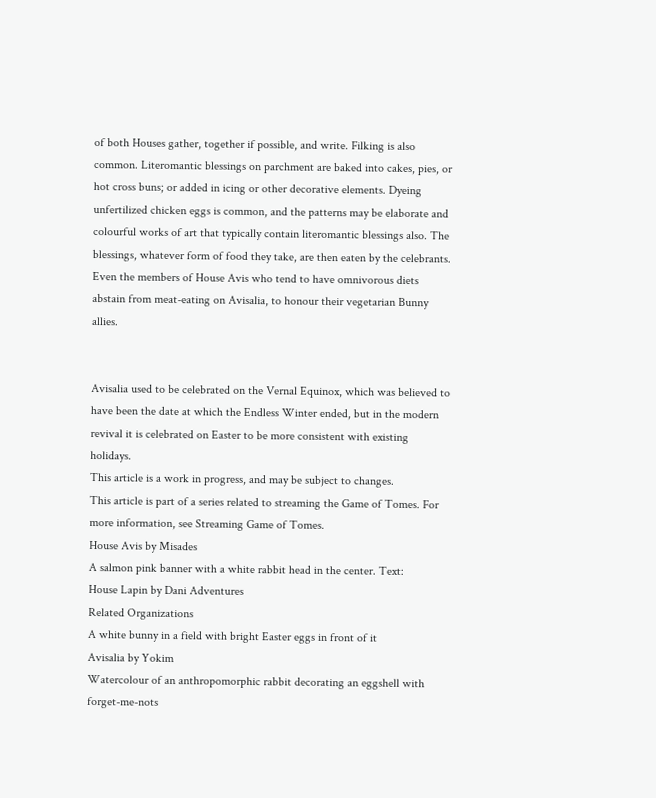of both Houses gather, together if possible, and write. Filking is also common. Literomantic blessings on parchment are baked into cakes, pies, or hot cross buns; or added in icing or other decorative elements. Dyeing unfertilized chicken eggs is common, and the patterns may be elaborate and colourful works of art that typically contain literomantic blessings also. The blessings, whatever form of food they take, are then eaten by the celebrants.   Even the members of House Avis who tend to have omnivorous diets abstain from meat-eating on Avisalia, to honour their vegetarian Bunny allies.


Avisalia used to be celebrated on the Vernal Equinox, which was believed to have been the date at which the Endless Winter ended, but in the modern revival it is celebrated on Easter to be more consistent with existing holidays.
This article is a work in progress, and may be subject to changes.
This article is part of a series related to streaming the Game of Tomes. For more information, see Streaming Game of Tomes.
House Avis by Misades
A salmon pink banner with a white rabbit head in the center. Text:
House Lapin by Dani Adventures
Related Organizations
A white bunny in a field with bright Easter eggs in front of it
Avisalia by Yokim
Watercolour of an anthropomorphic rabbit decorating an eggshell with forget-me-nots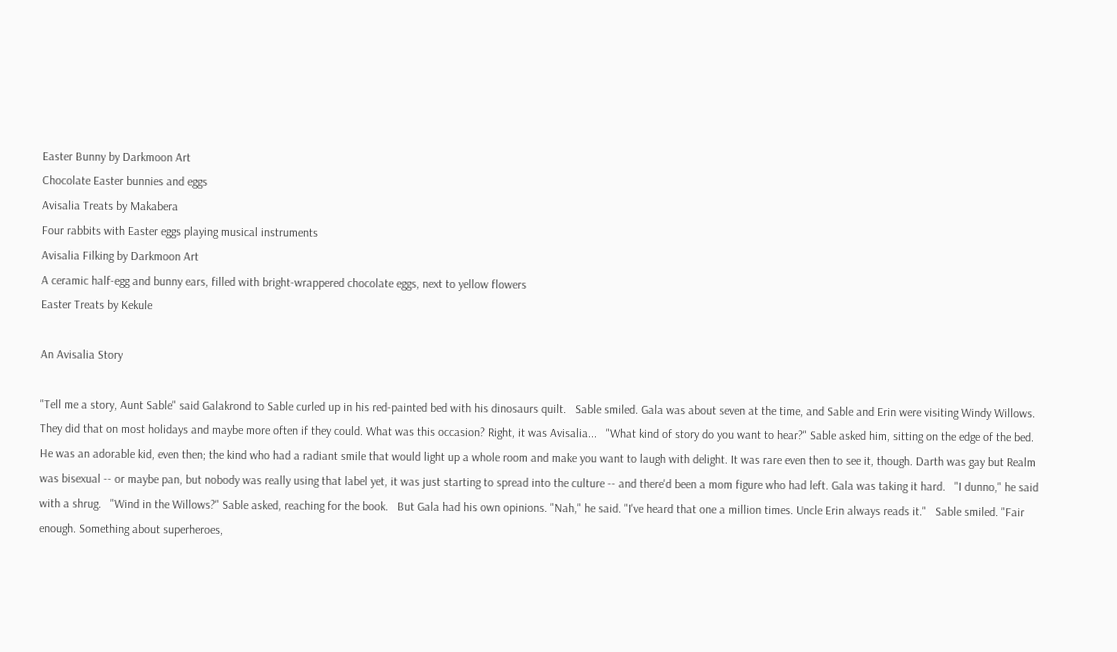Easter Bunny by Darkmoon Art
Chocolate Easter bunnies and eggs
Avisalia Treats by Makabera
Four rabbits with Easter eggs playing musical instruments
Avisalia Filking by Darkmoon Art
A ceramic half-egg and bunny ears, filled with bright-wrappered chocolate eggs, next to yellow flowers
Easter Treats by Kekule

An Avisalia Story

"Tell me a story, Aunt Sable" said Galakrond to Sable curled up in his red-painted bed with his dinosaurs quilt.   Sable smiled. Gala was about seven at the time, and Sable and Erin were visiting Windy Willows. They did that on most holidays and maybe more often if they could. What was this occasion? Right, it was Avisalia...   "What kind of story do you want to hear?" Sable asked him, sitting on the edge of the bed. He was an adorable kid, even then; the kind who had a radiant smile that would light up a whole room and make you want to laugh with delight. It was rare even then to see it, though. Darth was gay but Realm was bisexual -- or maybe pan, but nobody was really using that label yet, it was just starting to spread into the culture -- and there'd been a mom figure who had left. Gala was taking it hard.   "I dunno," he said with a shrug.   "Wind in the Willows?" Sable asked, reaching for the book.   But Gala had his own opinions. "Nah," he said. "I've heard that one a million times. Uncle Erin always reads it."   Sable smiled. "Fair enough. Something about superheroes,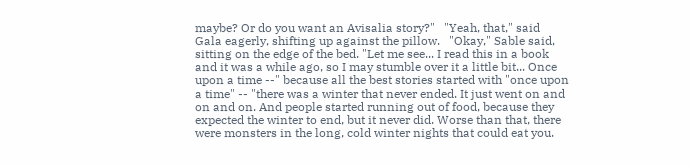maybe? Or do you want an Avisalia story?"   "Yeah, that," said Gala eagerly, shifting up against the pillow.   "Okay," Sable said, sitting on the edge of the bed. "Let me see... I read this in a book and it was a while ago, so I may stumble over it a little bit... Once upon a time --" because all the best stories started with "once upon a time" -- "there was a winter that never ended. It just went on and on and on. And people started running out of food, because they expected the winter to end, but it never did. Worse than that, there were monsters in the long, cold winter nights that could eat you.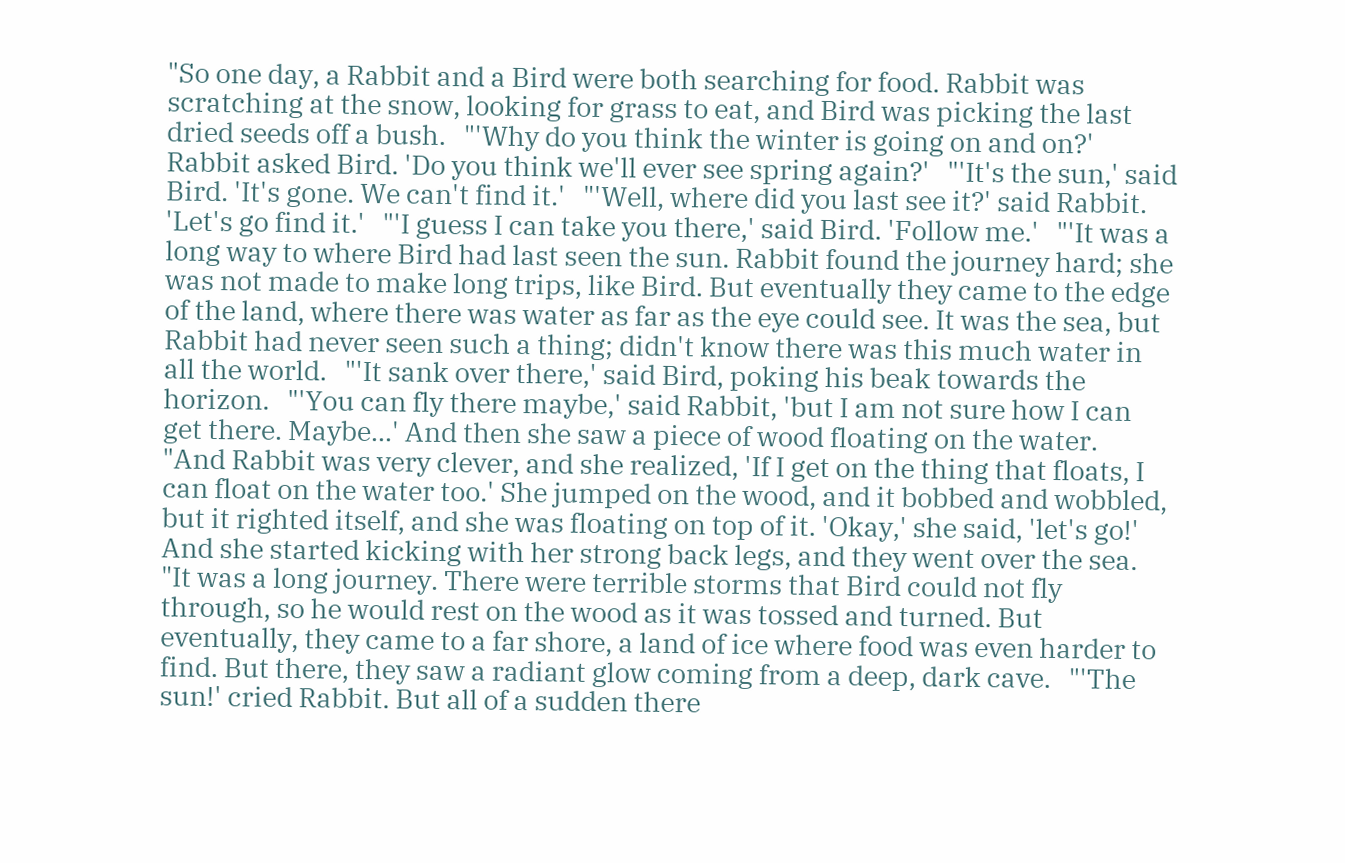"So one day, a Rabbit and a Bird were both searching for food. Rabbit was scratching at the snow, looking for grass to eat, and Bird was picking the last dried seeds off a bush.   "'Why do you think the winter is going on and on?' Rabbit asked Bird. 'Do you think we'll ever see spring again?'   "'It's the sun,' said Bird. 'It's gone. We can't find it.'   "'Well, where did you last see it?' said Rabbit. 'Let's go find it.'   "'I guess I can take you there,' said Bird. 'Follow me.'   "'It was a long way to where Bird had last seen the sun. Rabbit found the journey hard; she was not made to make long trips, like Bird. But eventually they came to the edge of the land, where there was water as far as the eye could see. It was the sea, but Rabbit had never seen such a thing; didn't know there was this much water in all the world.   "'It sank over there,' said Bird, poking his beak towards the horizon.   "'You can fly there maybe,' said Rabbit, 'but I am not sure how I can get there. Maybe...' And then she saw a piece of wood floating on the water.   "And Rabbit was very clever, and she realized, 'If I get on the thing that floats, I can float on the water too.' She jumped on the wood, and it bobbed and wobbled, but it righted itself, and she was floating on top of it. 'Okay,' she said, 'let's go!' And she started kicking with her strong back legs, and they went over the sea.   "It was a long journey. There were terrible storms that Bird could not fly through, so he would rest on the wood as it was tossed and turned. But eventually, they came to a far shore, a land of ice where food was even harder to find. But there, they saw a radiant glow coming from a deep, dark cave.   "'The sun!' cried Rabbit. But all of a sudden there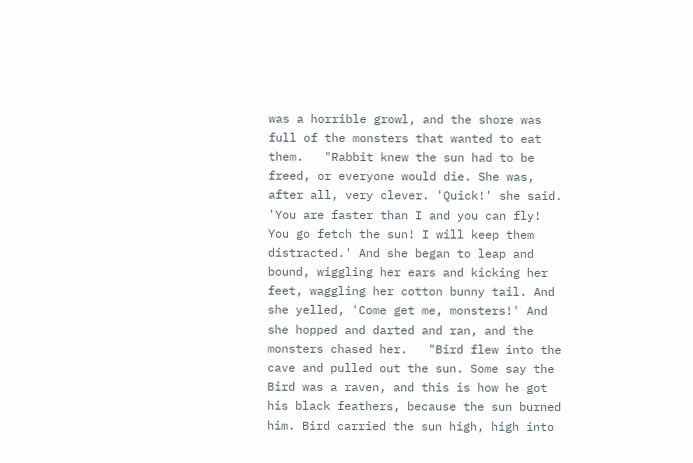was a horrible growl, and the shore was full of the monsters that wanted to eat them.   "Rabbit knew the sun had to be freed, or everyone would die. She was, after all, very clever. 'Quick!' she said. 'You are faster than I and you can fly! You go fetch the sun! I will keep them distracted.' And she began to leap and bound, wiggling her ears and kicking her feet, waggling her cotton bunny tail. And she yelled, 'Come get me, monsters!' And she hopped and darted and ran, and the monsters chased her.   "Bird flew into the cave and pulled out the sun. Some say the Bird was a raven, and this is how he got his black feathers, because the sun burned him. Bird carried the sun high, high into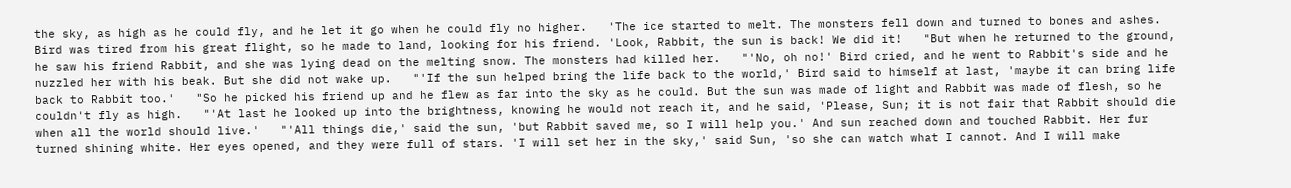the sky, as high as he could fly, and he let it go when he could fly no higher.   'The ice started to melt. The monsters fell down and turned to bones and ashes. Bird was tired from his great flight, so he made to land, looking for his friend. 'Look, Rabbit, the sun is back! We did it!   "But when he returned to the ground, he saw his friend Rabbit, and she was lying dead on the melting snow. The monsters had killed her.   "'No, oh no!' Bird cried, and he went to Rabbit's side and he nuzzled her with his beak. But she did not wake up.   "'If the sun helped bring the life back to the world,' Bird said to himself at last, 'maybe it can bring life back to Rabbit too.'   "So he picked his friend up and he flew as far into the sky as he could. But the sun was made of light and Rabbit was made of flesh, so he couldn't fly as high.   "'At last he looked up into the brightness, knowing he would not reach it, and he said, 'Please, Sun; it is not fair that Rabbit should die when all the world should live.'   "'All things die,' said the sun, 'but Rabbit saved me, so I will help you.' And sun reached down and touched Rabbit. Her fur turned shining white. Her eyes opened, and they were full of stars. 'I will set her in the sky,' said Sun, 'so she can watch what I cannot. And I will make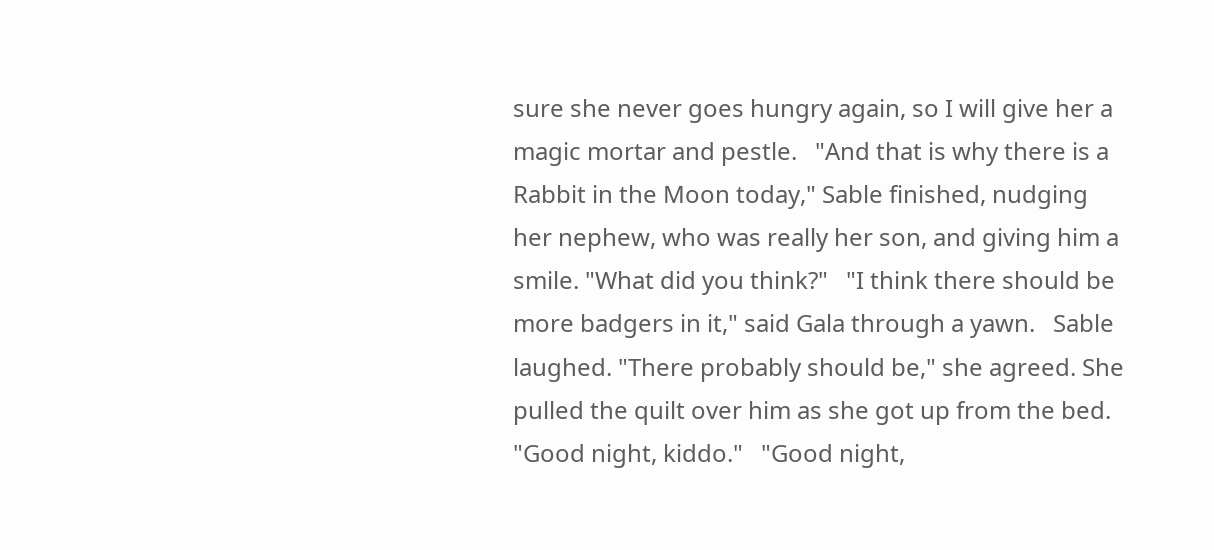sure she never goes hungry again, so I will give her a magic mortar and pestle.   "And that is why there is a Rabbit in the Moon today," Sable finished, nudging her nephew, who was really her son, and giving him a smile. "What did you think?"   "I think there should be more badgers in it," said Gala through a yawn.   Sable laughed. "There probably should be," she agreed. She pulled the quilt over him as she got up from the bed. "Good night, kiddo."   "Good night,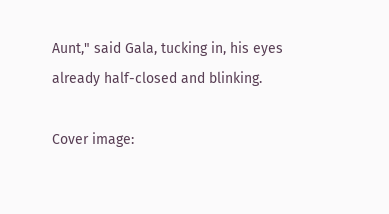Aunt," said Gala, tucking in, his eyes already half-closed and blinking.

Cover image: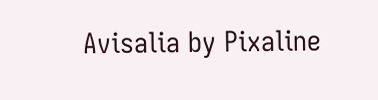Avisalia by Pixaline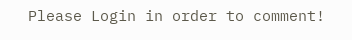Please Login in order to comment!